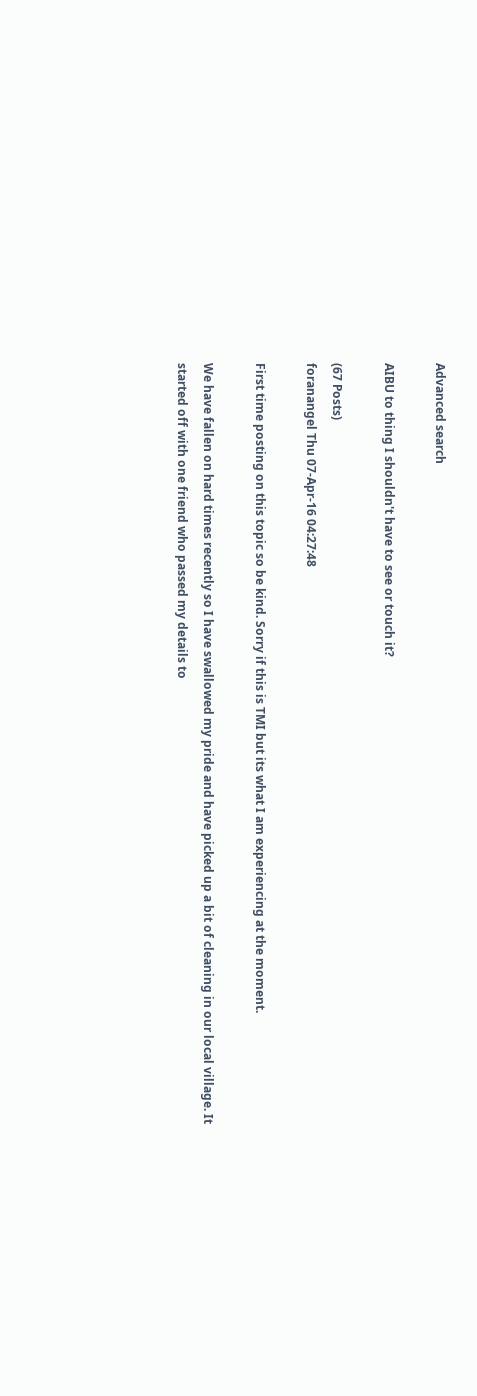Advanced search

AIBU to thing I shouldn't have to see or touch it?

(67 Posts)
foranangel Thu 07-Apr-16 04:27:48

First time posting on this topic so be kind. Sorry if this is TMI but its what I am experiencing at the moment.

We have fallen on hard times recently so I have swallowed my pride and have picked up a bit of cleaning in our local village. It started off with one friend who passed my details to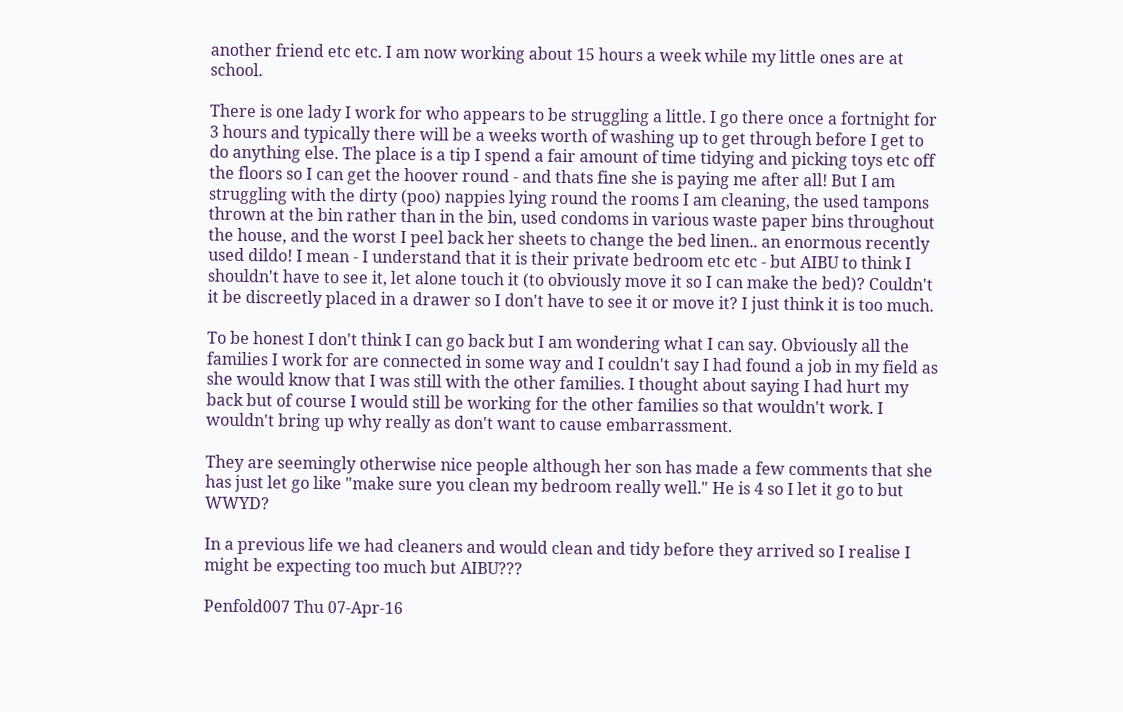another friend etc etc. I am now working about 15 hours a week while my little ones are at school.

There is one lady I work for who appears to be struggling a little. I go there once a fortnight for 3 hours and typically there will be a weeks worth of washing up to get through before I get to do anything else. The place is a tip I spend a fair amount of time tidying and picking toys etc off the floors so I can get the hoover round - and thats fine she is paying me after all! But I am struggling with the dirty (poo) nappies lying round the rooms I am cleaning, the used tampons thrown at the bin rather than in the bin, used condoms in various waste paper bins throughout the house, and the worst I peel back her sheets to change the bed linen.. an enormous recently used dildo! I mean - I understand that it is their private bedroom etc etc - but AIBU to think I shouldn't have to see it, let alone touch it (to obviously move it so I can make the bed)? Couldn't it be discreetly placed in a drawer so I don't have to see it or move it? I just think it is too much.

To be honest I don't think I can go back but I am wondering what I can say. Obviously all the families I work for are connected in some way and I couldn't say I had found a job in my field as she would know that I was still with the other families. I thought about saying I had hurt my back but of course I would still be working for the other families so that wouldn't work. I wouldn't bring up why really as don't want to cause embarrassment.

They are seemingly otherwise nice people although her son has made a few comments that she has just let go like "make sure you clean my bedroom really well." He is 4 so I let it go to but WWYD?

In a previous life we had cleaners and would clean and tidy before they arrived so I realise I might be expecting too much but AIBU???

Penfold007 Thu 07-Apr-16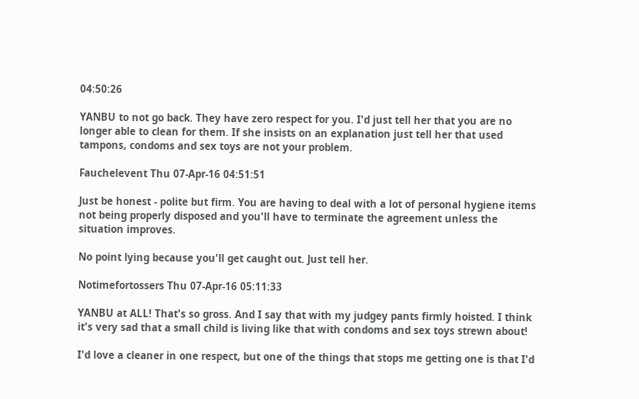04:50:26

YANBU to not go back. They have zero respect for you. I'd just tell her that you are no longer able to clean for them. If she insists on an explanation just tell her that used tampons, condoms and sex toys are not your problem.

Fauchelevent Thu 07-Apr-16 04:51:51

Just be honest - polite but firm. You are having to deal with a lot of personal hygiene items not being properly disposed and you'll have to terminate the agreement unless the situation improves.

No point lying because you'll get caught out. Just tell her.

Notimefortossers Thu 07-Apr-16 05:11:33

YANBU at ALL! That's so gross. And I say that with my judgey pants firmly hoisted. I think it's very sad that a small child is living like that with condoms and sex toys strewn about!

I'd love a cleaner in one respect, but one of the things that stops me getting one is that I'd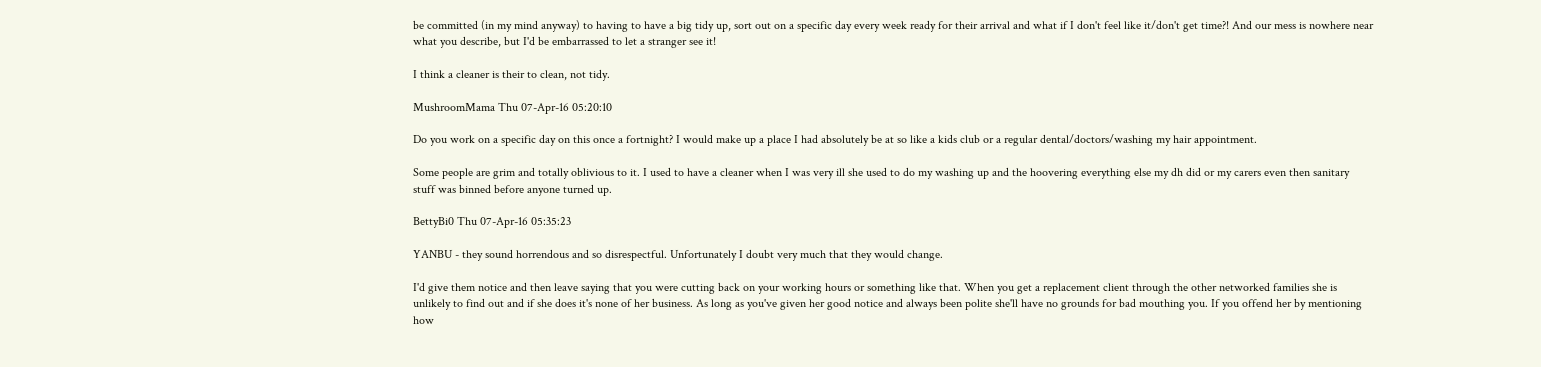be committed (in my mind anyway) to having to have a big tidy up, sort out on a specific day every week ready for their arrival and what if I don't feel like it/don't get time?! And our mess is nowhere near what you describe, but I'd be embarrassed to let a stranger see it!

I think a cleaner is their to clean, not tidy.

MushroomMama Thu 07-Apr-16 05:20:10

Do you work on a specific day on this once a fortnight? I would make up a place I had absolutely be at so like a kids club or a regular dental/doctors/washing my hair appointment.

Some people are grim and totally oblivious to it. I used to have a cleaner when I was very ill she used to do my washing up and the hoovering everything else my dh did or my carers even then sanitary stuff was binned before anyone turned up.

BettyBi0 Thu 07-Apr-16 05:35:23

YANBU - they sound horrendous and so disrespectful. Unfortunately I doubt very much that they would change.

I'd give them notice and then leave saying that you were cutting back on your working hours or something like that. When you get a replacement client through the other networked families she is unlikely to find out and if she does it's none of her business. As long as you've given her good notice and always been polite she'll have no grounds for bad mouthing you. If you offend her by mentioning how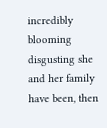incredibly blooming disgusting she and her family have been, then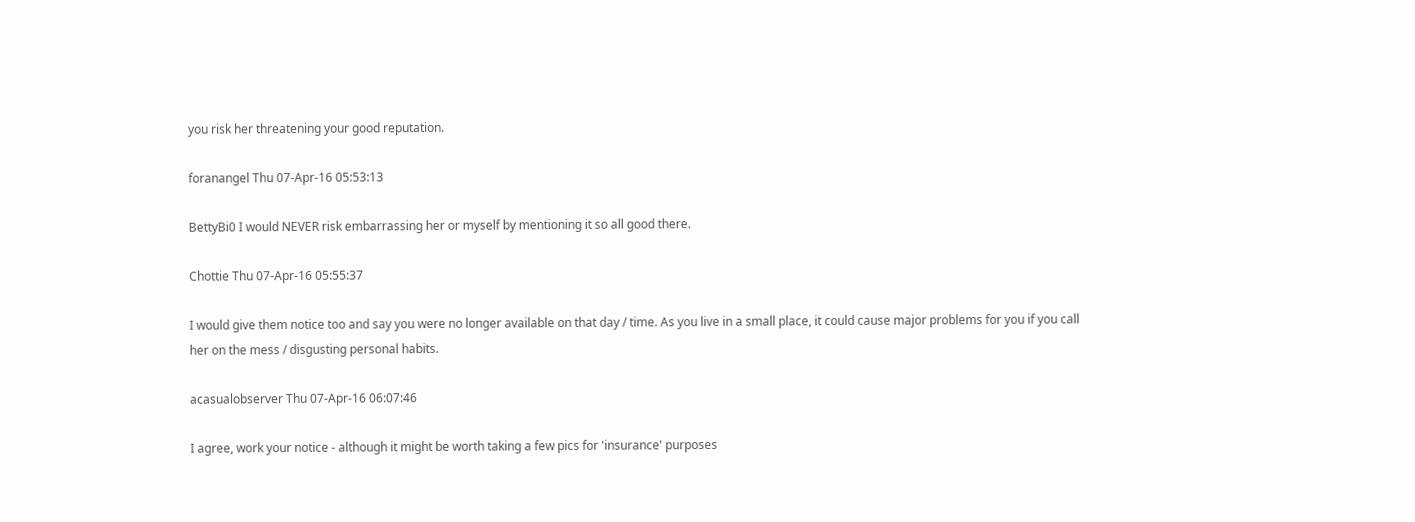you risk her threatening your good reputation.

foranangel Thu 07-Apr-16 05:53:13

BettyBi0 I would NEVER risk embarrassing her or myself by mentioning it so all good there.

Chottie Thu 07-Apr-16 05:55:37

I would give them notice too and say you were no longer available on that day / time. As you live in a small place, it could cause major problems for you if you call her on the mess / disgusting personal habits.

acasualobserver Thu 07-Apr-16 06:07:46

I agree, work your notice - although it might be worth taking a few pics for 'insurance' purposes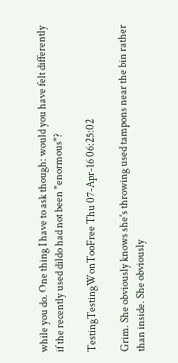while you do. One thing I have to ask though: would you have felt differently if the recently used dildo had not been "enormous"?

TestingTestingWonTooFree Thu 07-Apr-16 06:25:02

Grim. She obviously knows she's throwing used tampons near the bin rather than inside. She obviously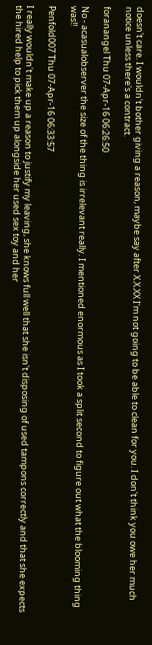doesn't care. I wouldn't bother giving a reason, maybe say after X.X.XX I'm not going to be able to clean for you. I don't think you owe her much notice unless there's a contract.

foranangel Thu 07-Apr-16 06:26:50

No - acasualobserver the size of the thing is irrelevant really. I mentioned enormous as I took a split second to figure out what the blooming thing was!!

Penfold007 Thu 07-Apr-16 06:33:57

I really wouldn't make up a reason to justify my leaving, she knows full well that she isn't disposing of used tampons correctly and that she expects the hired help to pick them up alongside her used sex toy and her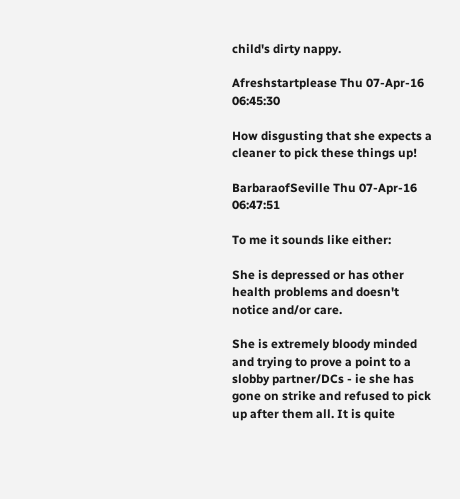child's dirty nappy.

Afreshstartplease Thu 07-Apr-16 06:45:30

How disgusting that she expects a cleaner to pick these things up!

BarbaraofSeville Thu 07-Apr-16 06:47:51

To me it sounds like either:

She is depressed or has other health problems and doesn't notice and/or care.

She is extremely bloody minded and trying to prove a point to a slobby partner/DCs - ie she has gone on strike and refused to pick up after them all. It is quite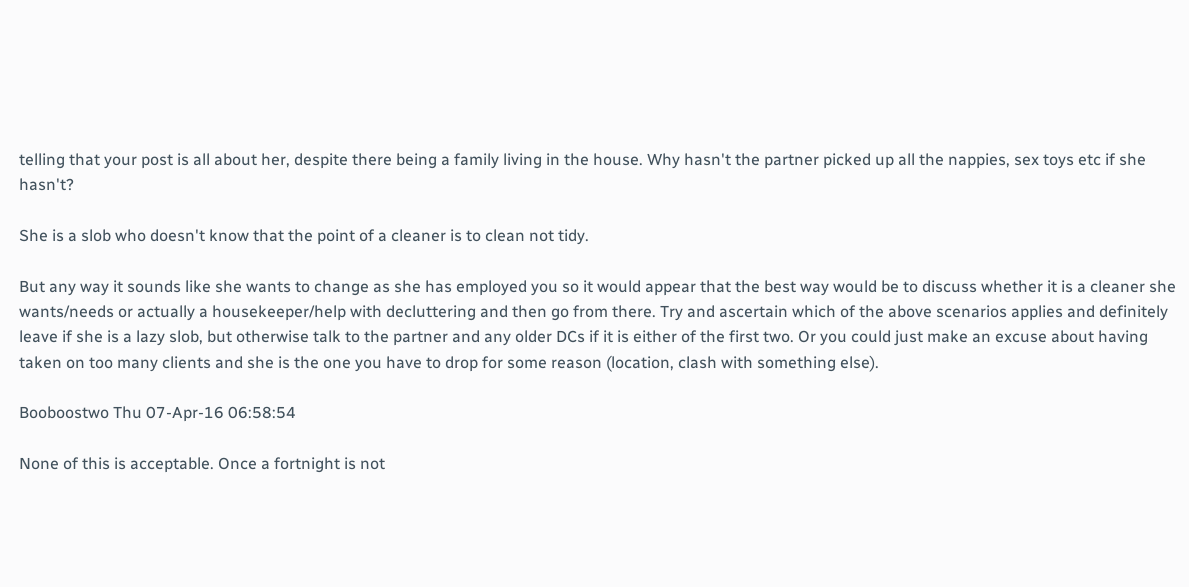telling that your post is all about her, despite there being a family living in the house. Why hasn't the partner picked up all the nappies, sex toys etc if she hasn't?

She is a slob who doesn't know that the point of a cleaner is to clean not tidy.

But any way it sounds like she wants to change as she has employed you so it would appear that the best way would be to discuss whether it is a cleaner she wants/needs or actually a housekeeper/help with decluttering and then go from there. Try and ascertain which of the above scenarios applies and definitely leave if she is a lazy slob, but otherwise talk to the partner and any older DCs if it is either of the first two. Or you could just make an excuse about having taken on too many clients and she is the one you have to drop for some reason (location, clash with something else).

Booboostwo Thu 07-Apr-16 06:58:54

None of this is acceptable. Once a fortnight is not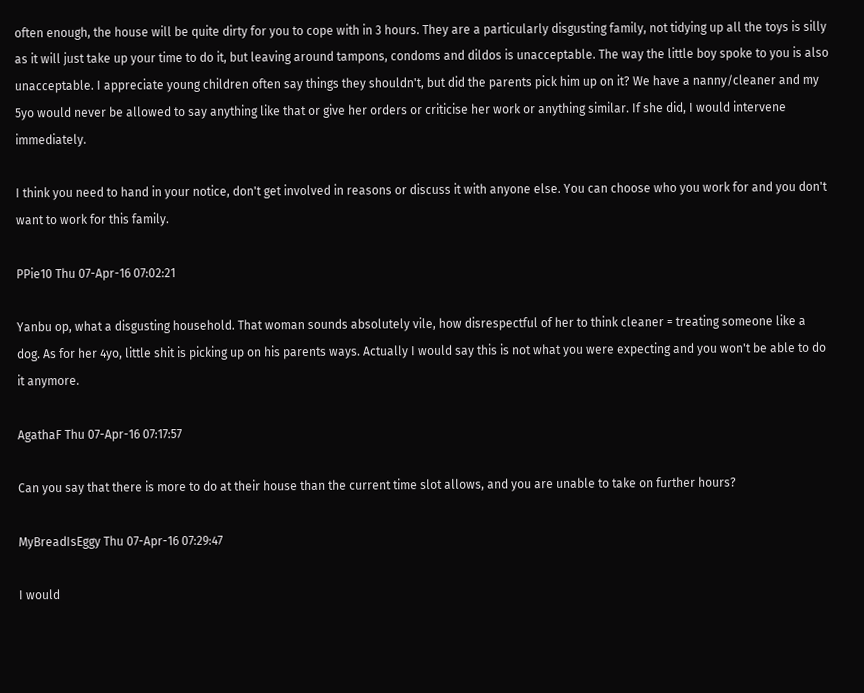often enough, the house will be quite dirty for you to cope with in 3 hours. They are a particularly disgusting family, not tidying up all the toys is silly as it will just take up your time to do it, but leaving around tampons, condoms and dildos is unacceptable. The way the little boy spoke to you is also unacceptable. I appreciate young children often say things they shouldn't, but did the parents pick him up on it? We have a nanny/cleaner and my 5yo would never be allowed to say anything like that or give her orders or criticise her work or anything similar. If she did, I would intervene immediately.

I think you need to hand in your notice, don't get involved in reasons or discuss it with anyone else. You can choose who you work for and you don't want to work for this family.

PPie10 Thu 07-Apr-16 07:02:21

Yanbu op, what a disgusting household. That woman sounds absolutely vile, how disrespectful of her to think cleaner = treating someone like a dog. As for her 4yo, little shit is picking up on his parents ways. Actually I would say this is not what you were expecting and you won't be able to do it anymore.

AgathaF Thu 07-Apr-16 07:17:57

Can you say that there is more to do at their house than the current time slot allows, and you are unable to take on further hours?

MyBreadIsEggy Thu 07-Apr-16 07:29:47

I would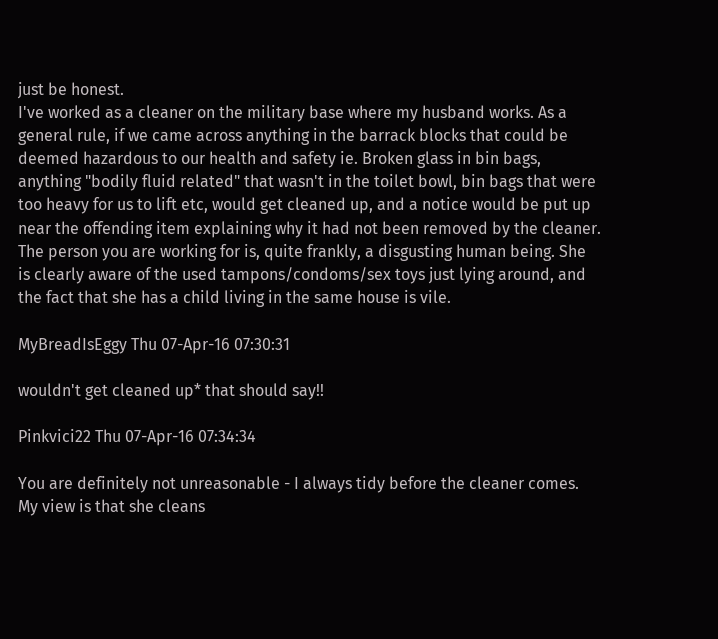just be honest.
I've worked as a cleaner on the military base where my husband works. As a general rule, if we came across anything in the barrack blocks that could be deemed hazardous to our health and safety ie. Broken glass in bin bags, anything "bodily fluid related" that wasn't in the toilet bowl, bin bags that were too heavy for us to lift etc, would get cleaned up, and a notice would be put up near the offending item explaining why it had not been removed by the cleaner.
The person you are working for is, quite frankly, a disgusting human being. She is clearly aware of the used tampons/condoms/sex toys just lying around, and the fact that she has a child living in the same house is vile.

MyBreadIsEggy Thu 07-Apr-16 07:30:31

wouldn't get cleaned up* that should say!!

Pinkvici22 Thu 07-Apr-16 07:34:34

You are definitely not unreasonable - I always tidy before the cleaner comes. My view is that she cleans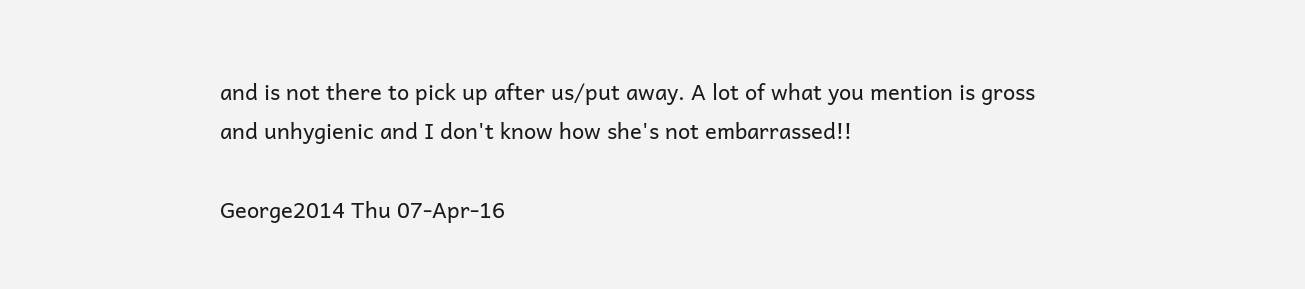and is not there to pick up after us/put away. A lot of what you mention is gross and unhygienic and I don't know how she's not embarrassed!!

George2014 Thu 07-Apr-16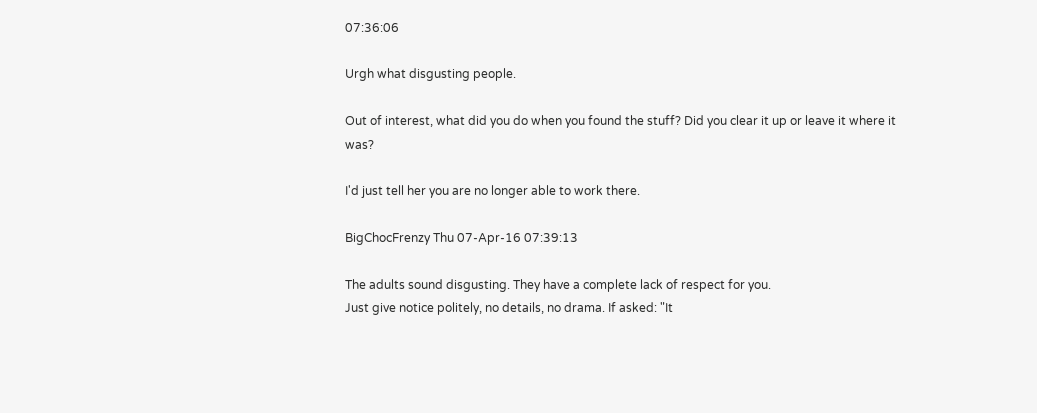07:36:06

Urgh what disgusting people.

Out of interest, what did you do when you found the stuff? Did you clear it up or leave it where it was?

I'd just tell her you are no longer able to work there.

BigChocFrenzy Thu 07-Apr-16 07:39:13

The adults sound disgusting. They have a complete lack of respect for you.
Just give notice politely, no details, no drama. If asked: "It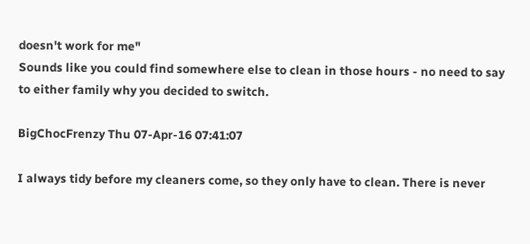doesn't work for me"
Sounds like you could find somewhere else to clean in those hours - no need to say to either family why you decided to switch.

BigChocFrenzy Thu 07-Apr-16 07:41:07

I always tidy before my cleaners come, so they only have to clean. There is never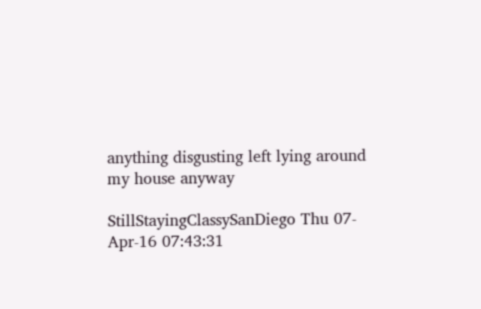anything disgusting left lying around my house anyway

StillStayingClassySanDiego Thu 07-Apr-16 07:43:31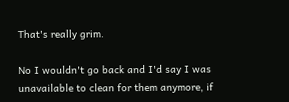That's really grim.

No I wouldn't go back and I'd say I was unavailable to clean for them anymore, if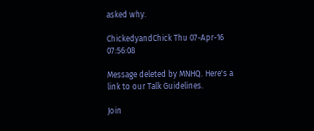asked why.

ChickedyandChick Thu 07-Apr-16 07:56:08

Message deleted by MNHQ. Here's a link to our Talk Guidelines.

Join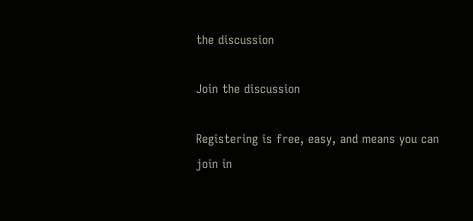the discussion

Join the discussion

Registering is free, easy, and means you can join in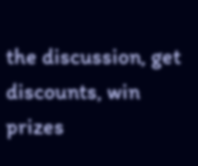the discussion, get discounts, win prizes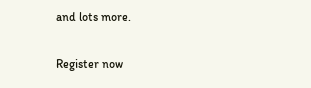and lots more.

Register now